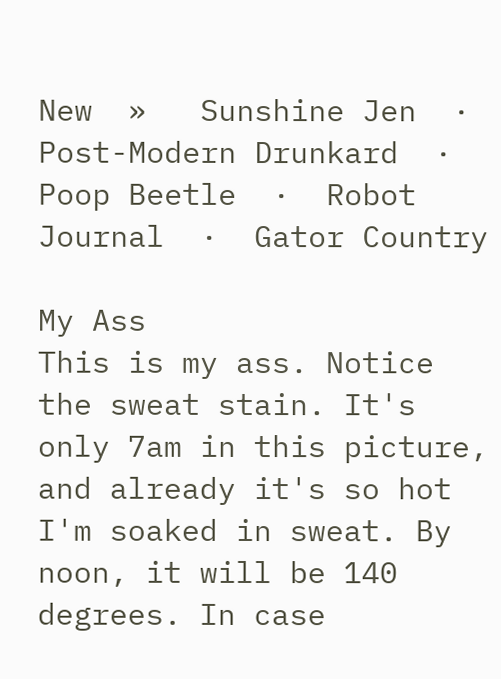New  »   Sunshine Jen  ·  Post-Modern Drunkard  ·  Poop Beetle  ·  Robot Journal  ·  Gator Country

My Ass
This is my ass. Notice the sweat stain. It's only 7am in this picture, and already it's so hot I'm soaked in sweat. By noon, it will be 140 degrees. In case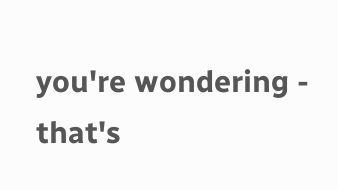you're wondering - that's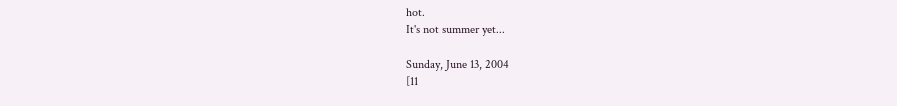hot.
It's not summer yet...

Sunday, June 13, 2004
[11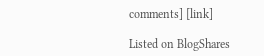comments] [link]

Listed on BlogShares